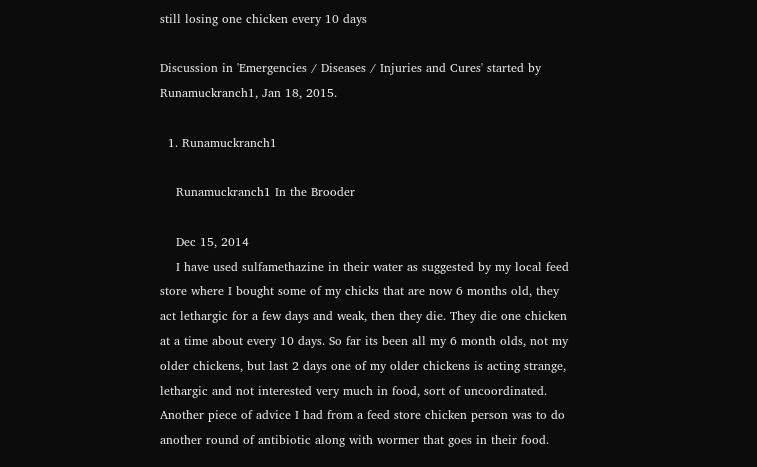still losing one chicken every 10 days

Discussion in 'Emergencies / Diseases / Injuries and Cures' started by Runamuckranch1, Jan 18, 2015.

  1. Runamuckranch1

    Runamuckranch1 In the Brooder

    Dec 15, 2014
    I have used sulfamethazine in their water as suggested by my local feed store where I bought some of my chicks that are now 6 months old, they act lethargic for a few days and weak, then they die. They die one chicken at a time about every 10 days. So far its been all my 6 month olds, not my older chickens, but last 2 days one of my older chickens is acting strange, lethargic and not interested very much in food, sort of uncoordinated. Another piece of advice I had from a feed store chicken person was to do another round of antibiotic along with wormer that goes in their food.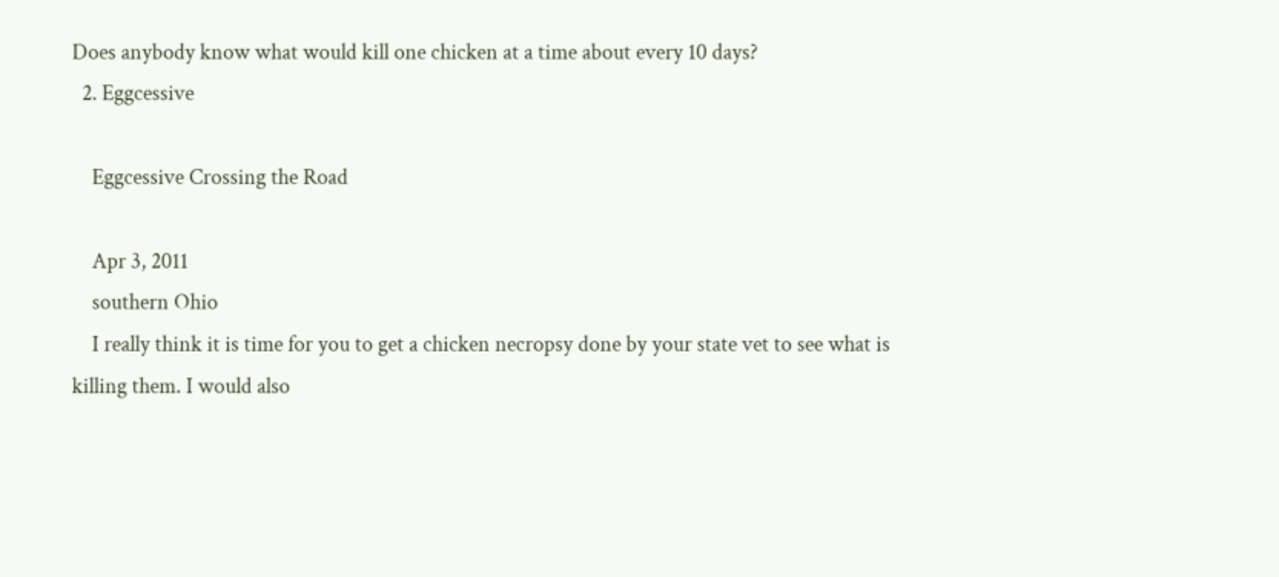Does anybody know what would kill one chicken at a time about every 10 days?
  2. Eggcessive

    Eggcessive Crossing the Road

    Apr 3, 2011
    southern Ohio
    I really think it is time for you to get a chicken necropsy done by your state vet to see what is killing them. I would also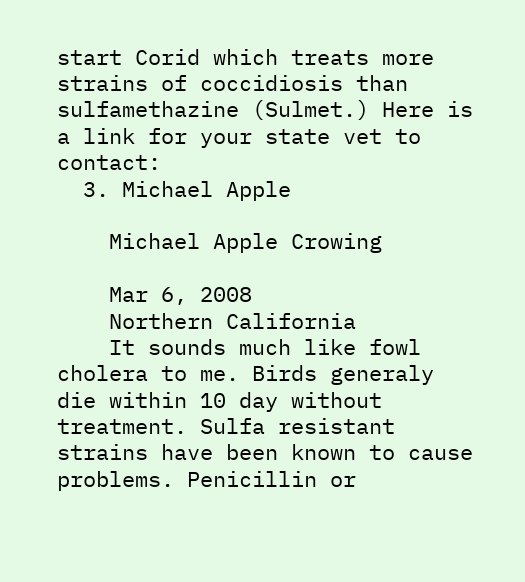start Corid which treats more strains of coccidiosis than sulfamethazine (Sulmet.) Here is a link for your state vet to contact:
  3. Michael Apple

    Michael Apple Crowing

    Mar 6, 2008
    Northern California
    It sounds much like fowl cholera to me. Birds generaly die within 10 day without treatment. Sulfa resistant strains have been known to cause problems. Penicillin or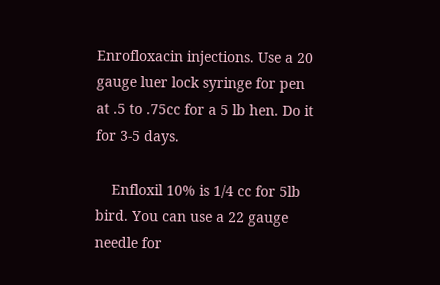Enrofloxacin injections. Use a 20 gauge luer lock syringe for pen at .5 to .75cc for a 5 lb hen. Do it for 3-5 days.

    Enfloxil 10% is 1/4 cc for 5lb bird. You can use a 22 gauge needle for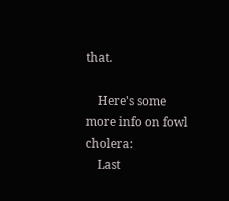that.

    Here's some more info on fowl cholera:
    Last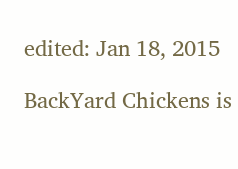edited: Jan 18, 2015

BackYard Chickens is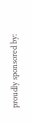proudly sponsored by: